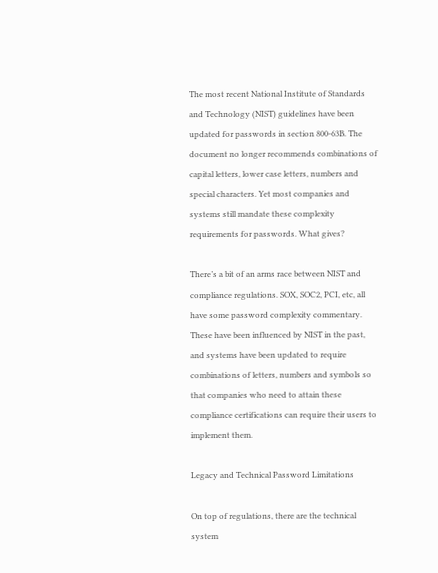The most recent National Institute of Standards and Technology (NIST) guidelines have been updated for passwords in section 800-63B. The document no longer recommends combinations of capital letters, lower case letters, numbers and special characters. Yet most companies and systems still mandate these complexity requirements for passwords. What gives?

There’s a bit of an arms race between NIST and compliance regulations. SOX, SOC2, PCI, etc, all have some password complexity commentary. These have been influenced by NIST in the past, and systems have been updated to require combinations of letters, numbers and symbols so that companies who need to attain these compliance certifications can require their users to implement them.

Legacy and Technical Password Limitations

On top of regulations, there are the technical system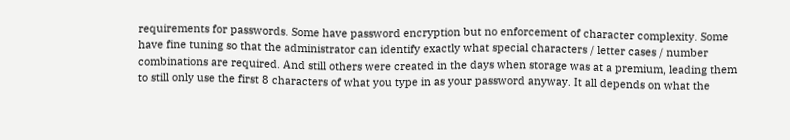requirements for passwords. Some have password encryption but no enforcement of character complexity. Some have fine tuning so that the administrator can identify exactly what special characters / letter cases / number combinations are required. And still others were created in the days when storage was at a premium, leading them to still only use the first 8 characters of what you type in as your password anyway. It all depends on what the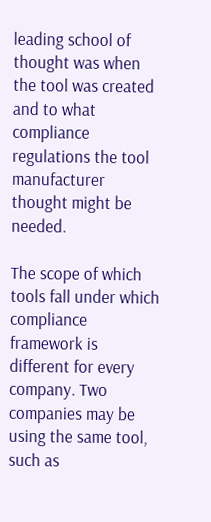leading school of thought was when the tool was created and to what compliance regulations the tool manufacturer thought might be needed.

The scope of which tools fall under which compliance framework is different for every company. Two companies may be using the same tool, such as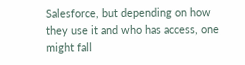Salesforce, but depending on how they use it and who has access, one might fall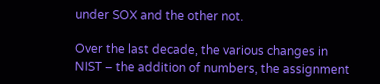under SOX and the other not.

Over the last decade, the various changes in NIST – the addition of numbers, the assignment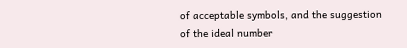of acceptable symbols, and the suggestion of the ideal number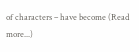of characters – have become (Read more...)